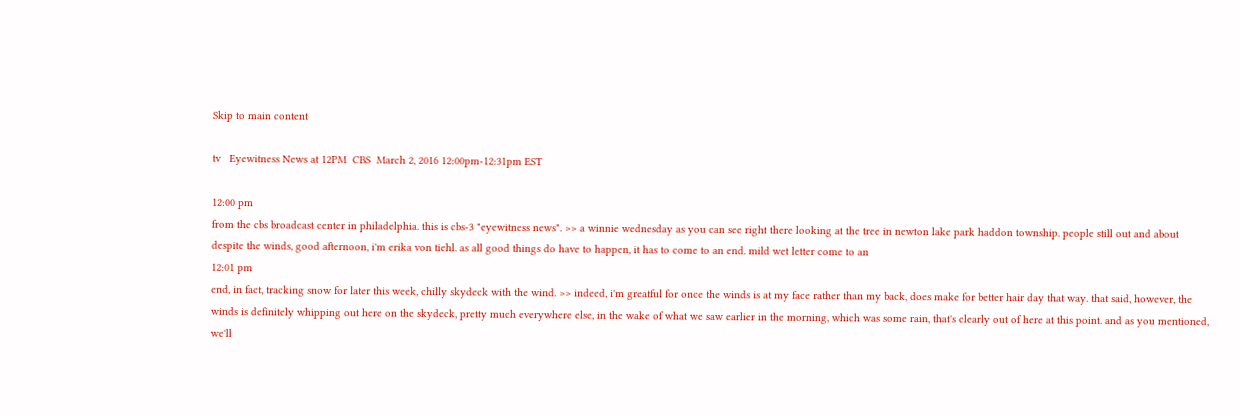Skip to main content

tv   Eyewitness News at 12PM  CBS  March 2, 2016 12:00pm-12:31pm EST

12:00 pm
from the cbs broadcast center in philadelphia. this is cbs-3 "eyewitness news". >> a winnie wednesday as you can see right there looking at the tree in newton lake park haddon township. people still out and about despite the winds, good afternoon, i'm erika von tiehl. as all good things do have to happen, it has to come to an end. mild wet letter come to an
12:01 pm
end, in fact, tracking snow for later this week, chilly skydeck with the wind. >> indeed, i'm greatful for once the winds is at my face rather than my back, does make for better hair day that way. that said, however, the winds is definitely whipping out here on the skydeck, pretty much everywhere else, in the wake of what we saw earlier in the morning, which was some rain, that's clearly out of here at this point. and as you mentioned, we'll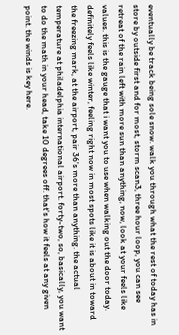eventually be track being sole snow. walk you through what the rest of today has in store by outside first and for most, storm scan3, three hour loop, you can see retreat of the rain left with more sun than anything, now, look at your feels like values. this is the gauge that i want you to use when walking out the door today. definitely feels like winter, feeling right now in most spots like it is about in toward the freezing mark, at the airport, pair 36's more than anything. the actual temperature at philadelphia international airport. forty-two, so, basically, you want to do the math in your head, take 10 degrees off. that's how it feels at any given point. the winds is key here.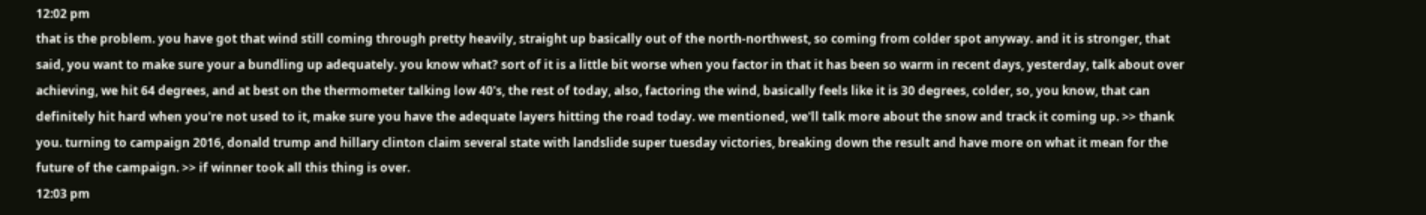12:02 pm
that is the problem. you have got that wind still coming through pretty heavily, straight up basically out of the north-northwest, so coming from colder spot anyway. and it is stronger, that said, you want to make sure your a bundling up adequately. you know what? sort of it is a little bit worse when you factor in that it has been so warm in recent days, yesterday, talk about over achieving, we hit 64 degrees, and at best on the thermometer talking low 40's, the rest of today, also, factoring the wind, basically feels like it is 30 degrees, colder, so, you know, that can definitely hit hard when you're not used to it, make sure you have the adequate layers hitting the road today. we mentioned, we'll talk more about the snow and track it coming up. >> thank you. turning to campaign 2016, donald trump and hillary clinton claim several state with landslide super tuesday victories, breaking down the result and have more on what it mean for the future of the campaign. >> if winner took all this thing is over.
12:03 pm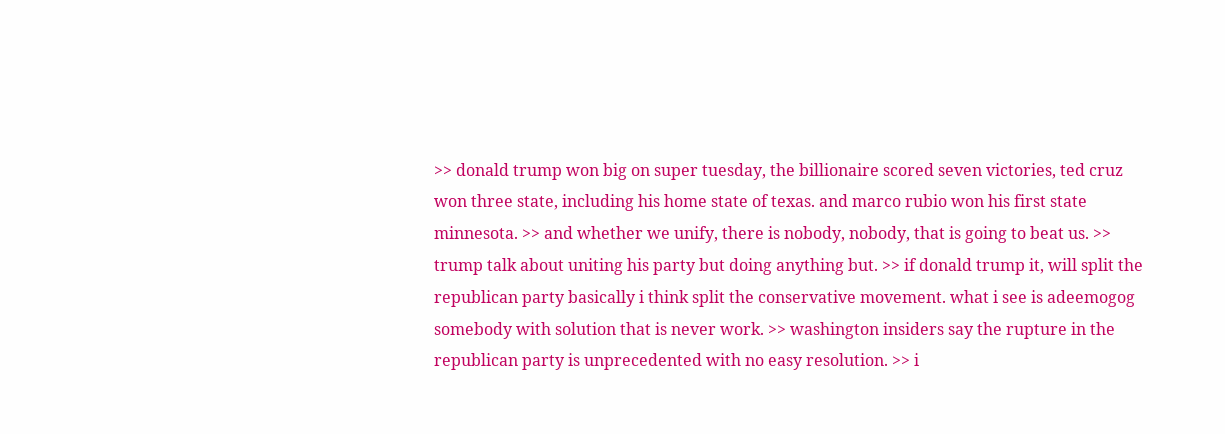>> donald trump won big on super tuesday, the billionaire scored seven victories, ted cruz won three state, including his home state of texas. and marco rubio won his first state minnesota. >> and whether we unify, there is nobody, nobody, that is going to beat us. >> trump talk about uniting his party but doing anything but. >> if donald trump it, will split the republican party basically i think split the conservative movement. what i see is adeemogog somebody with solution that is never work. >> washington insiders say the rupture in the republican party is unprecedented with no easy resolution. >> i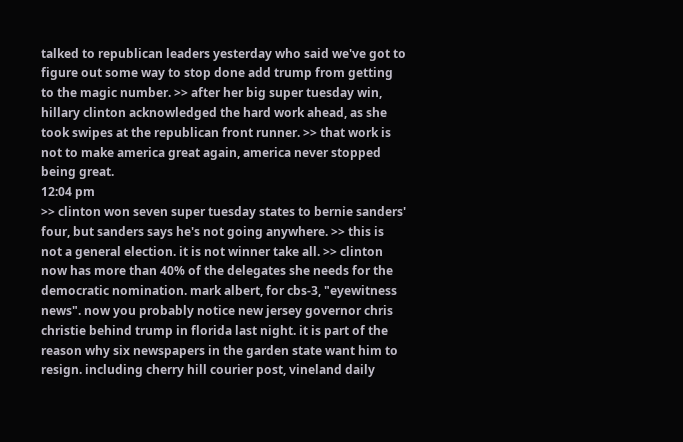talked to republican leaders yesterday who said we've got to figure out some way to stop done add trump from getting to the magic number. >> after her big super tuesday win, hillary clinton acknowledged the hard work ahead, as she took swipes at the republican front runner. >> that work is not to make america great again, america never stopped being great.
12:04 pm
>> clinton won seven super tuesday states to bernie sanders' four, but sanders says he's not going anywhere. >> this is not a general election. it is not winner take all. >> clinton now has more than 40% of the delegates she needs for the democratic nomination. mark albert, for cbs-3, "eyewitness news". now you probably notice new jersey governor chris christie behind trump in florida last night. it is part of the reason why six newspapers in the garden state want him to resign. including cherry hill courier post, vineland daily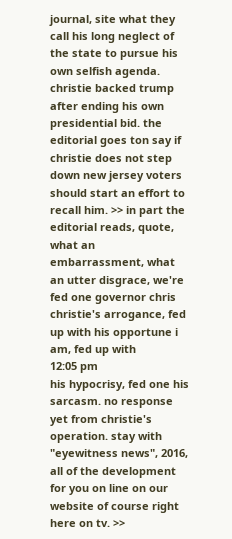journal, site what they call his long neglect of the state to pursue his own selfish agenda. christie backed trump after ending his own presidential bid. the editorial goes ton say if christie does not step down new jersey voters should start an effort to recall him. >> in part the editorial reads, quote, what an embarrassment, what an utter disgrace, we're fed one governor chris christie's arrogance, fed up with his opportune i am, fed up with
12:05 pm
his hypocrisy, fed one his sarcasm. no response yet from christie's operation. stay with "eyewitness news", 2016, all of the development for you on line on our website of course right here on tv. >>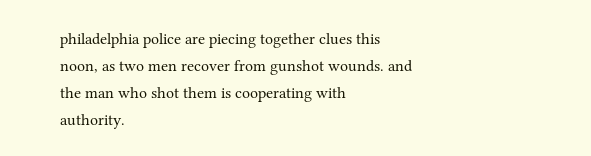philadelphia police are piecing together clues this noon, as two men recover from gunshot wounds. and the man who shot them is cooperating with authority.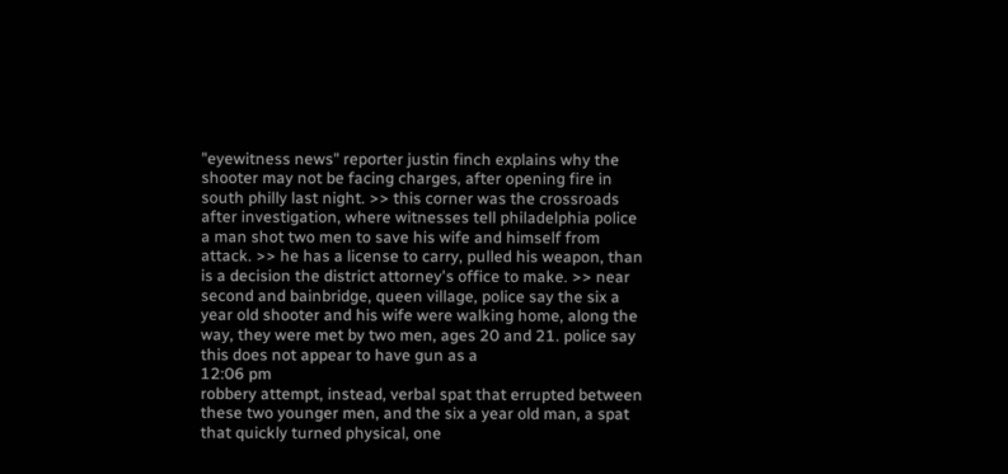"eyewitness news" reporter justin finch explains why the shooter may not be facing charges, after opening fire in south philly last night. >> this corner was the crossroads after investigation, where witnesses tell philadelphia police a man shot two men to save his wife and himself from attack. >> he has a license to carry, pulled his weapon, than is a decision the district attorney's office to make. >> near second and bainbridge, queen village, police say the six a year old shooter and his wife were walking home, along the way, they were met by two men, ages 20 and 21. police say this does not appear to have gun as a
12:06 pm
robbery attempt, instead, verbal spat that errupted between these two younger men, and the six a year old man, a spat that quickly turned physical, one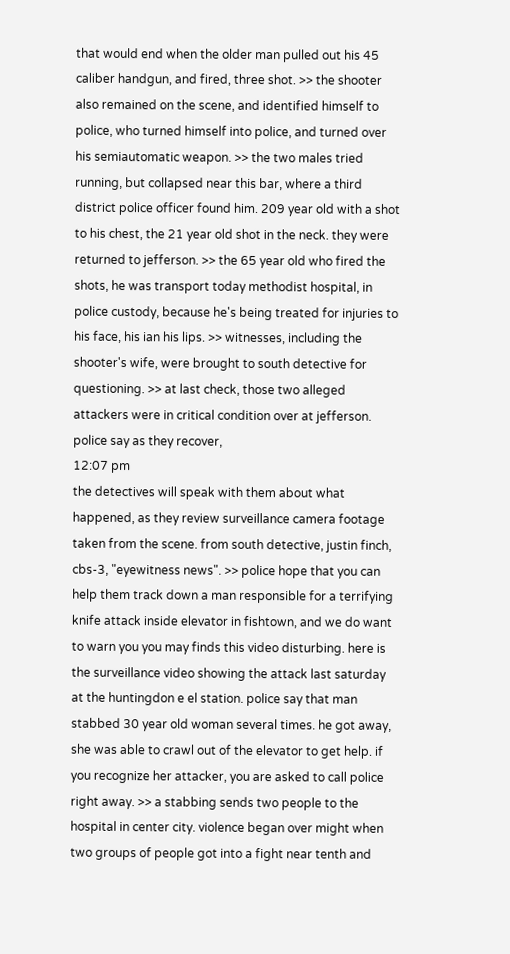that would end when the older man pulled out his 45 caliber handgun, and fired, three shot. >> the shooter also remained on the scene, and identified himself to police, who turned himself into police, and turned over his semiautomatic weapon. >> the two males tried running, but collapsed near this bar, where a third district police officer found him. 209 year old with a shot to his chest, the 21 year old shot in the neck. they were returned to jefferson. >> the 65 year old who fired the shots, he was transport today methodist hospital, in police custody, because he's being treated for injuries to his face, his ian his lips. >> witnesses, including the shooter's wife, were brought to south detective for questioning. >> at last check, those two alleged attackers were in critical condition over at jefferson. police say as they recover,
12:07 pm
the detectives will speak with them about what happened, as they review surveillance camera footage taken from the scene. from south detective, justin finch, cbs-3, "eyewitness news". >> police hope that you can help them track down a man responsible for a terrifying knife attack inside elevator in fishtown, and we do want to warn you you may finds this video disturbing. here is the surveillance video showing the attack last saturday at the huntingdon e el station. police say that man stabbed 30 year old woman several times. he got away, she was able to crawl out of the elevator to get help. if you recognize her attacker, you are asked to call police right away. >> a stabbing sends two people to the hospital in center city. violence began over might when two groups of people got into a fight near tenth and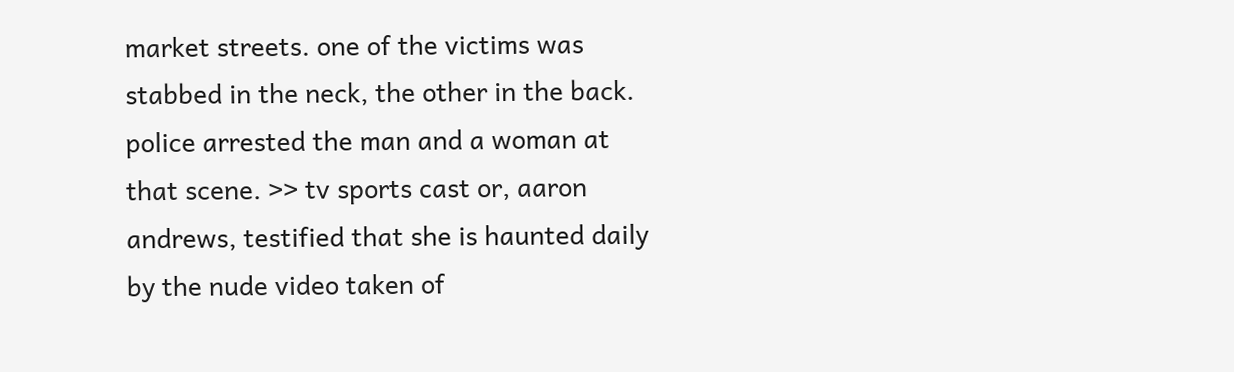market streets. one of the victims was stabbed in the neck, the other in the back. police arrested the man and a woman at that scene. >> tv sports cast or, aaron andrews, testified that she is haunted daily by the nude video taken of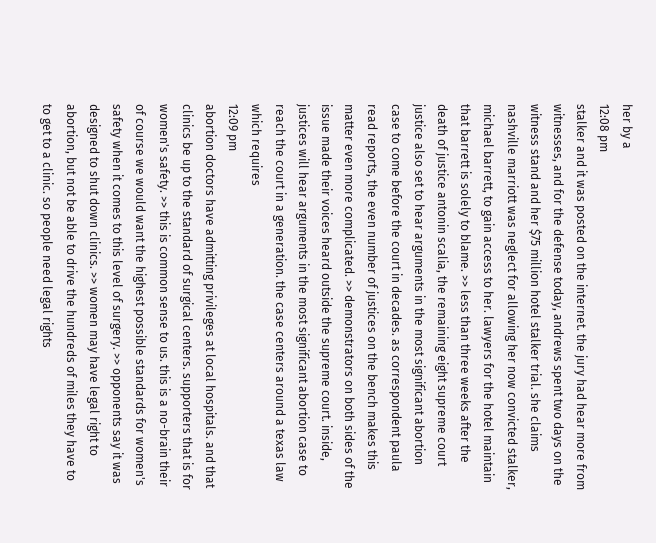her by a
12:08 pm
stalker and it was posted on the internet. the jury had hear more from witnesses, and for the defense today, andrews spent two days on the witness stand and her $75 million hotel stalker trial. she claims nashville marriott was neglect for allowing her now convicted stalker, michael barrett, to gain access to her. lawyers for the hotel maintain that barrett is solely to blame. >> less than three weeks after the death of justice antonin scalia, the remaining eight supreme court justice also set to hear arguments in the most significant abortion case to come before the court in decades. as correspondent paula read reports, the even number of justices on the bench makes this matter even more complicated. >> demonstrators on both sides of the issue made their voices heard outside the supreme court. inside, justices will hear arguments in the most significant abortion case to reach the court in a generation. the case centers around a texas law which requires
12:09 pm
abortion doctors have admitting privileges at local hospitals. and that clinics be up to the standard of surgical centers. supporters that is for women's safety. >> this is common sense to us. this is a no-brain their of course we would want the highest possible standards for women's safety when it comes to this level of surgery. >> opponents say it was designed to shut down clinics. >> women may have legal right to abortion, but not be able to drive the hundreds of miles they have to to get to a clinic. so people need legal rights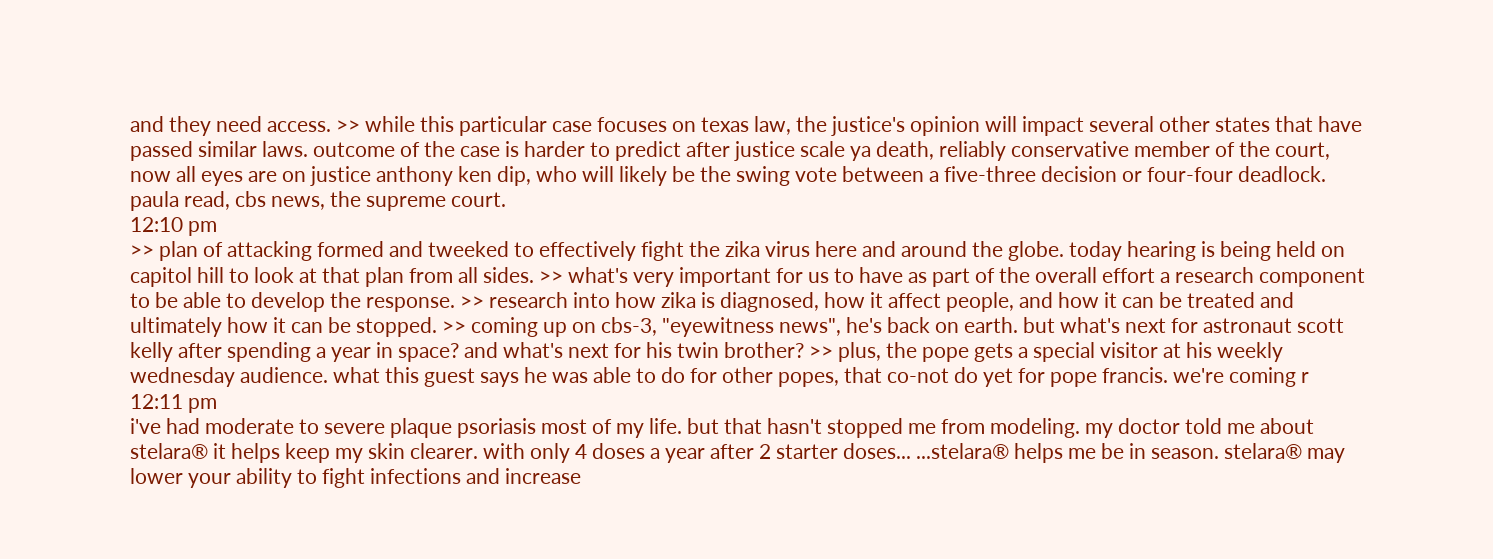and they need access. >> while this particular case focuses on texas law, the justice's opinion will impact several other states that have passed similar laws. outcome of the case is harder to predict after justice scale ya death, reliably conservative member of the court, now all eyes are on justice anthony ken dip, who will likely be the swing vote between a five-three decision or four-four deadlock. paula read, cbs news, the supreme court.
12:10 pm
>> plan of attacking formed and tweeked to effectively fight the zika virus here and around the globe. today hearing is being held on capitol hill to look at that plan from all sides. >> what's very important for us to have as part of the overall effort a research component to be able to develop the response. >> research into how zika is diagnosed, how it affect people, and how it can be treated and ultimately how it can be stopped. >> coming up on cbs-3, "eyewitness news", he's back on earth. but what's next for astronaut scott kelly after spending a year in space? and what's next for his twin brother? >> plus, the pope gets a special visitor at his weekly wednesday audience. what this guest says he was able to do for other popes, that co-not do yet for pope francis. we're coming r
12:11 pm
i've had moderate to severe plaque psoriasis most of my life. but that hasn't stopped me from modeling. my doctor told me about stelara® it helps keep my skin clearer. with only 4 doses a year after 2 starter doses... ...stelara® helps me be in season. stelara® may lower your ability to fight infections and increase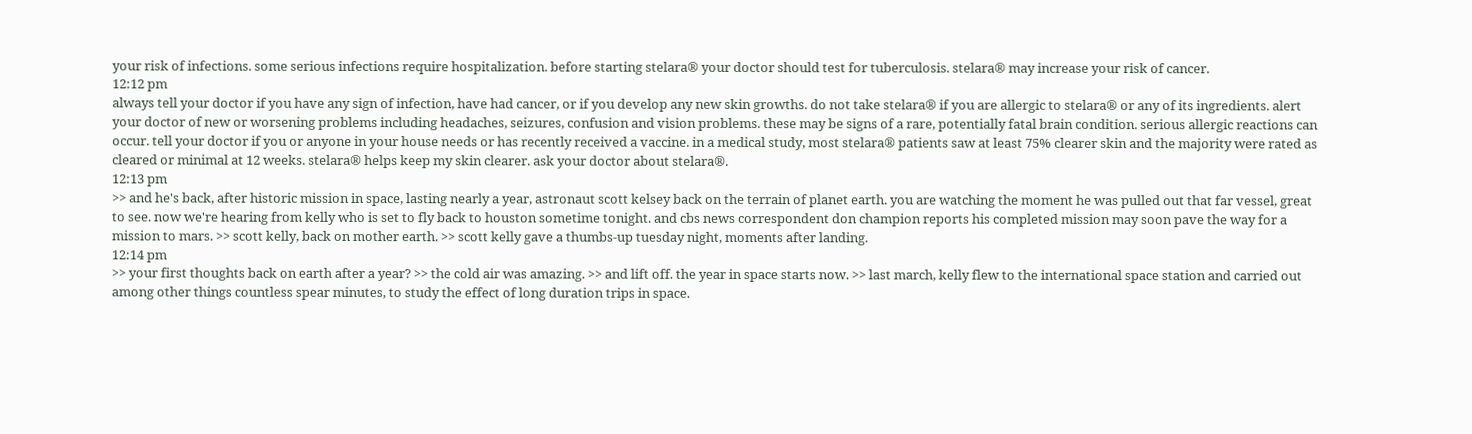your risk of infections. some serious infections require hospitalization. before starting stelara® your doctor should test for tuberculosis. stelara® may increase your risk of cancer.
12:12 pm
always tell your doctor if you have any sign of infection, have had cancer, or if you develop any new skin growths. do not take stelara® if you are allergic to stelara® or any of its ingredients. alert your doctor of new or worsening problems including headaches, seizures, confusion and vision problems. these may be signs of a rare, potentially fatal brain condition. serious allergic reactions can occur. tell your doctor if you or anyone in your house needs or has recently received a vaccine. in a medical study, most stelara® patients saw at least 75% clearer skin and the majority were rated as cleared or minimal at 12 weeks. stelara® helps keep my skin clearer. ask your doctor about stelara®.
12:13 pm
>> and he's back, after historic mission in space, lasting nearly a year, astronaut scott kelsey back on the terrain of planet earth. you are watching the moment he was pulled out that far vessel, great to see. now we're hearing from kelly who is set to fly back to houston sometime tonight. and cbs news correspondent don champion reports his completed mission may soon pave the way for a mission to mars. >> scott kelly, back on mother earth. >> scott kelly gave a thumbs-up tuesday night, moments after landing.
12:14 pm
>> your first thoughts back on earth after a year? >> the cold air was amazing. >> and lift off. the year in space starts now. >> last march, kelly flew to the international space station and carried out among other things countless spear minutes, to study the effect of long duration trips in space.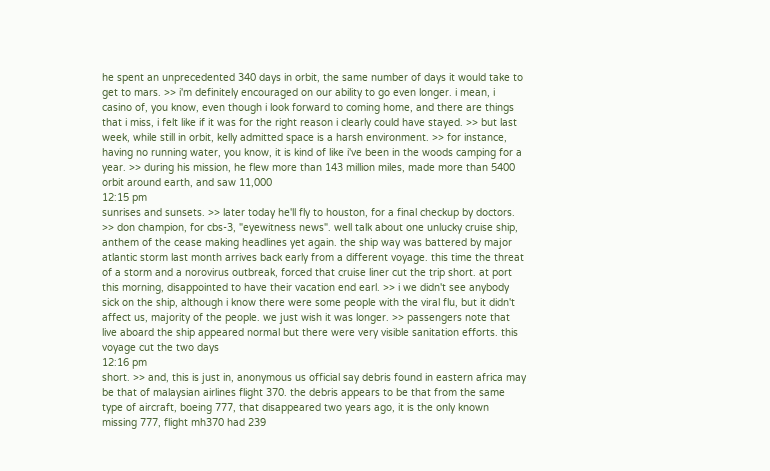he spent an unprecedented 340 days in orbit, the same number of days it would take to get to mars. >> i'm definitely encouraged on our ability to go even longer. i mean, i casino of, you know, even though i look forward to coming home, and there are things that i miss, i felt like if it was for the right reason i clearly could have stayed. >> but last week, while still in orbit, kelly admitted space is a harsh environment. >> for instance, having no running water, you know, it is kind of like i've been in the woods camping for a year. >> during his mission, he flew more than 143 million miles, made more than 5400 orbit around earth, and saw 11,000
12:15 pm
sunrises and sunsets. >> later today he'll fly to houston, for a final checkup by doctors. >> don champion, for cbs-3, "eyewitness news". well talk about one unlucky cruise ship, anthem of the cease making headlines yet again. the ship way was battered by major atlantic storm last month arrives back early from a different voyage. this time the threat of a storm and a norovirus outbreak, forced that cruise liner cut the trip short. at port this morning, disappointed to have their vacation end earl. >> i we didn't see anybody sick on the ship, although i know there were some people with the viral flu, but it didn't affect us, majority of the people. we just wish it was longer. >> passengers note that live aboard the ship appeared normal but there were very visible sanitation efforts. this voyage cut the two days
12:16 pm
short. >> and, this is just in, anonymous us official say debris found in eastern africa may be that of malaysian airlines flight 370. the debris appears to be that from the same type of aircraft, boeing 777, that disappeared two years ago, it is the only known missing 777, flight mh370 had 239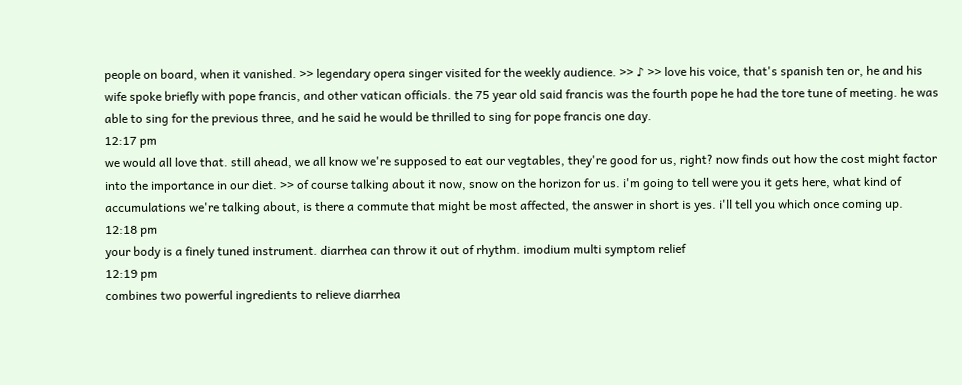people on board, when it vanished. >> legendary opera singer visited for the weekly audience. >> ♪ >> love his voice, that's spanish ten or, he and his wife spoke briefly with pope francis, and other vatican officials. the 75 year old said francis was the fourth pope he had the tore tune of meeting. he was able to sing for the previous three, and he said he would be thrilled to sing for pope francis one day.
12:17 pm
we would all love that. still ahead, we all know we're supposed to eat our vegtables, they're good for us, right? now finds out how the cost might factor into the importance in our diet. >> of course talking about it now, snow on the horizon for us. i'm going to tell were you it gets here, what kind of accumulations we're talking about, is there a commute that might be most affected, the answer in short is yes. i'll tell you which once coming up.
12:18 pm
your body is a finely tuned instrument. diarrhea can throw it out of rhythm. imodium multi symptom relief
12:19 pm
combines two powerful ingredients to relieve diarrhea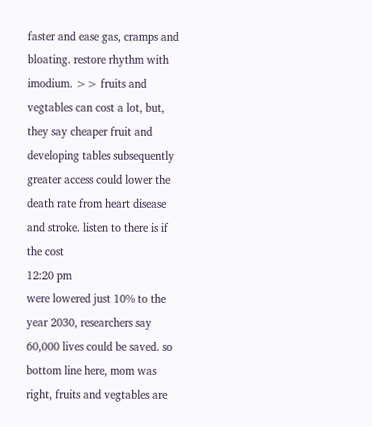faster and ease gas, cramps and bloating. restore rhythm with imodium. >> fruits and vegtables can cost a lot, but, they say cheaper fruit and developing tables subsequently greater access could lower the death rate from heart disease and stroke. listen to there is if the cost
12:20 pm
were lowered just 10% to the year 2030, researchers say 60,000 lives could be saved. so bottom line here, mom was right, fruits and vegtables are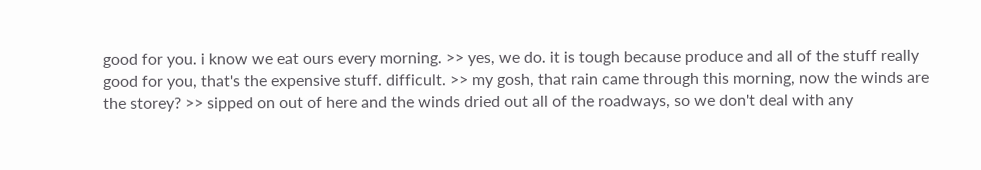good for you. i know we eat ours every morning. >> yes, we do. it is tough because produce and all of the stuff really good for you, that's the expensive stuff. difficult. >> my gosh, that rain came through this morning, now the winds are the storey? >> sipped on out of here and the winds dried out all of the roadways, so we don't deal with any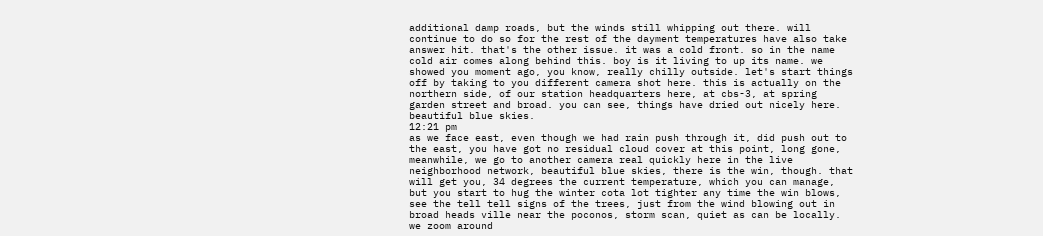additional damp roads, but the winds still whipping out there. will continue to do so for the rest of the dayment temperatures have also take answer hit. that's the other issue. it was a cold front. so in the name cold air comes along behind this. boy is it living to up its name. we showed you moment ago, you know, really chilly outside. let's start things off by taking to you different camera shot here. this is actually on the northern side, of our station headquarters here, at cbs-3, at spring garden street and broad. you can see, things have dried out nicely here. beautiful blue skies.
12:21 pm
as we face east, even though we had rain push through it, did push out to the east, you have got no residual cloud cover at this point, long gone, meanwhile, we go to another camera real quickly here in the live neighborhood network, beautiful blue skies, there is the win, though. that will get you, 34 degrees the current temperature, which you can manage, but you start to hug the winter cota lot tighter any time the win blows, see the tell tell signs of the trees, just from the wind blowing out in broad heads ville near the poconos, storm scan, quiet as can be locally. we zoom around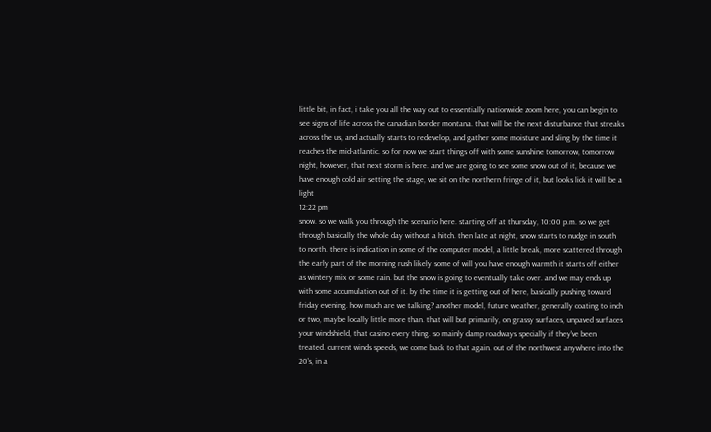little bit, in fact, i take you all the way out to essentially nationwide zoom here, you can begin to see signs of life across the canadian border montana. that will be the next disturbance that streaks across the us, and actually starts to redevelop, and gather some moisture and sling by the time it reaches the mid-atlantic. so for now we start things off with some sunshine tomorrow, tomorrow night, however, that next storm is here. and we are going to see some snow out of it, because we have enough cold air setting the stage, we sit on the northern fringe of it, but looks lick it will be a light
12:22 pm
snow. so we walk you through the scenario here. starting off at thursday, 10:00 p.m. so we get through basically the whole day without a hitch. then late at night, snow starts to nudge in south to north. there is indication in some of the computer model, a little break, more scattered through the early part of the morning rush likely some of will you have enough warmth it starts off either as wintery mix or some rain. but the snow is going to eventually take over. and we may ends up with some accumulation out of it. by the time it is getting out of here, basically pushing toward friday evening. how much are we talking? another model, future weather, generally coating to inch or two, maybe locally little more than. that will but primarily, on grassy surfaces, unpaved surfaces your windshield, that casino every thing. so mainly damp roadways specially if they've been treated. current winds speeds, we come back to that again. out of the northwest anywhere into the 20's, in a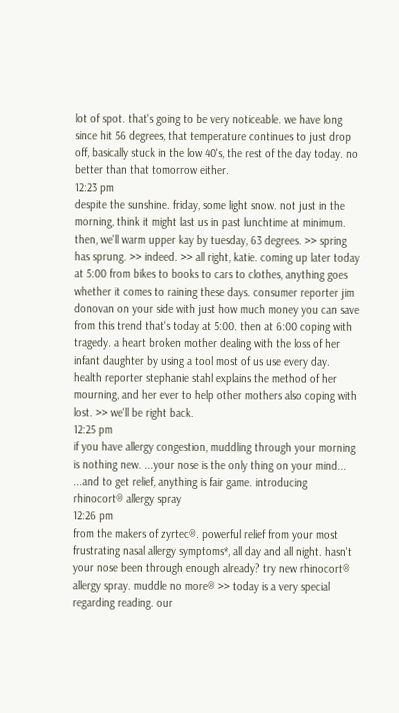lot of spot. that's going to be very noticeable. we have long since hit 56 degrees, that temperature continues to just drop off, basically stuck in the low 40's, the rest of the day today. no better than that tomorrow either.
12:23 pm
despite the sunshine. friday, some light snow. not just in the morning, think it might last us in past lunchtime at minimum. then, we'll warm upper kay by tuesday, 63 degrees. >> spring has sprung. >> indeed. >> all right, katie. coming up later today at 5:00 from bikes to books to cars to clothes, anything goes whether it comes to raining these days. consumer reporter jim donovan on your side with just how much money you can save from this trend that's today at 5:00. then at 6:00 coping with tragedy. a heart broken mother dealing with the loss of her infant daughter by using a tool most of us use every day. health reporter stephanie stahl explains the method of her mourning, and her ever to help other mothers also coping with lost. >> we'll be right back.
12:25 pm
if you have allergy congestion, muddling through your morning is nothing new. ...your nose is the only thing on your mind... ...and to get relief, anything is fair game. introducing rhinocort® allergy spray
12:26 pm
from the makers of zyrtec®. powerful relief from your most frustrating nasal allergy symptoms*, all day and all night. hasn't your nose been through enough already? try new rhinocort® allergy spray. muddle no more® >> today is a very special regarding reading. our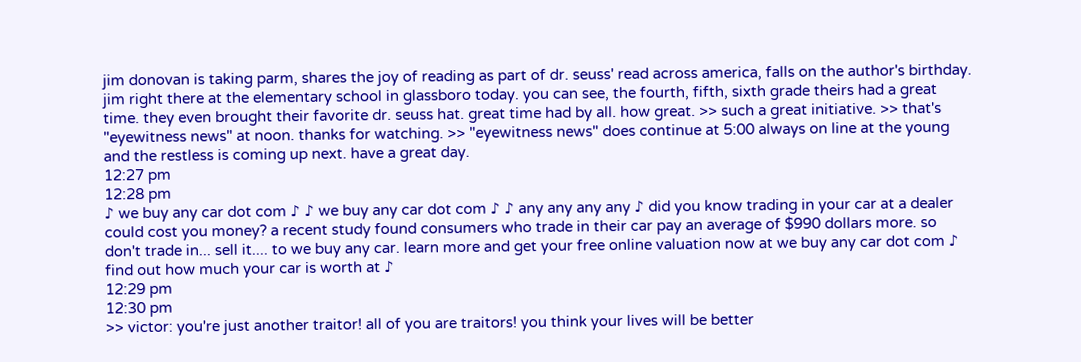jim donovan is taking parm, shares the joy of reading as part of dr. seuss' read across america, falls on the author's birthday. jim right there at the elementary school in glassboro today. you can see, the fourth, fifth, sixth grade theirs had a great time. they even brought their favorite dr. seuss hat. great time had by all. how great. >> such a great initiative. >> that's "eyewitness news" at noon. thanks for watching. >> "eyewitness news" does continue at 5:00 always on line at the young and the restless is coming up next. have a great day.
12:27 pm
12:28 pm
♪ we buy any car dot com ♪ ♪ we buy any car dot com ♪ ♪ any any any any ♪ did you know trading in your car at a dealer could cost you money? a recent study found consumers who trade in their car pay an average of $990 dollars more. so don't trade in... sell it.... to we buy any car. learn more and get your free online valuation now at we buy any car dot com ♪ find out how much your car is worth at ♪
12:29 pm
12:30 pm
>> victor: you're just another traitor! all of you are traitors! you think your lives will be better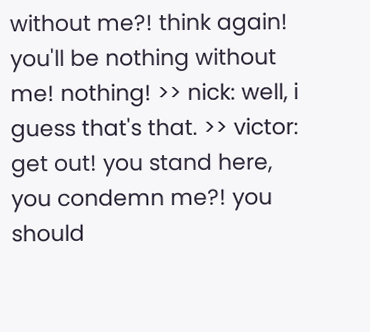without me?! think again! you'll be nothing without me! nothing! >> nick: well, i guess that's that. >> victor: get out! you stand here, you condemn me?! you should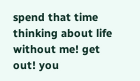spend that time thinking about life without me! get out! you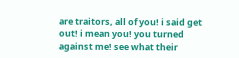are traitors, all of you! i said get out! i mean you! you turned against me! see what their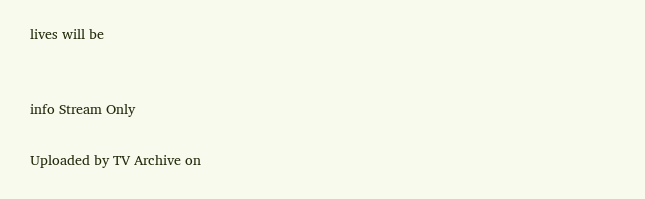lives will be


info Stream Only

Uploaded by TV Archive on